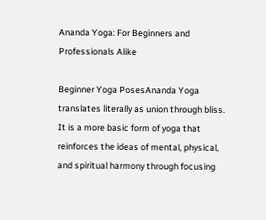Ananda Yoga: For Beginners and Professionals Alike

Beginner Yoga PosesAnanda Yoga translates literally as union through bliss. It is a more basic form of yoga that reinforces the ideas of mental, physical, and spiritual harmony through focusing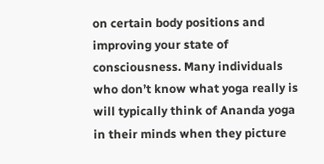on certain body positions and improving your state of consciousness. Many individuals who don’t know what yoga really is will typically think of Ananda yoga in their minds when they picture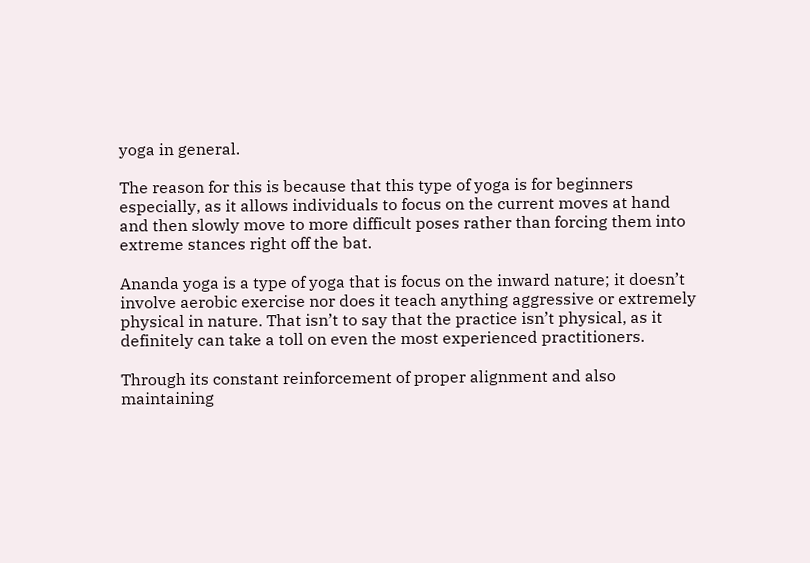yoga in general.

The reason for this is because that this type of yoga is for beginners especially, as it allows individuals to focus on the current moves at hand and then slowly move to more difficult poses rather than forcing them into extreme stances right off the bat.

Ananda yoga is a type of yoga that is focus on the inward nature; it doesn’t involve aerobic exercise nor does it teach anything aggressive or extremely physical in nature. That isn’t to say that the practice isn’t physical, as it definitely can take a toll on even the most experienced practitioners.

Through its constant reinforcement of proper alignment and also maintaining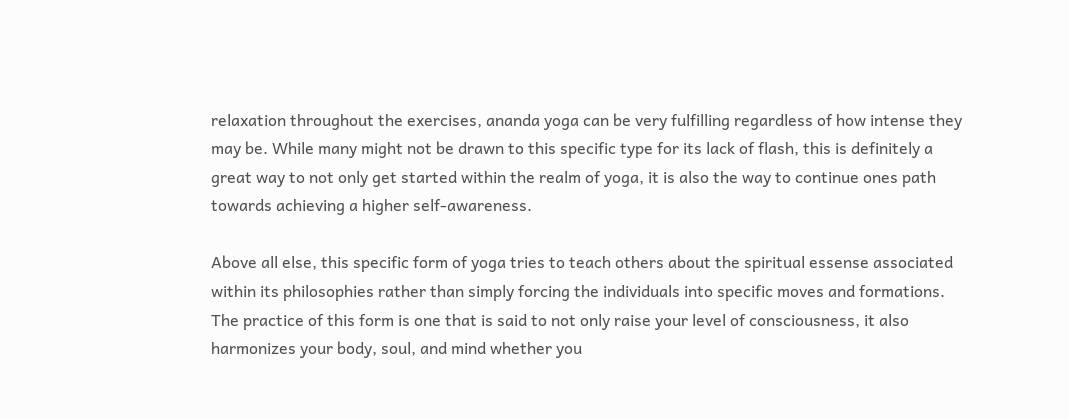relaxation throughout the exercises, ananda yoga can be very fulfilling regardless of how intense they may be. While many might not be drawn to this specific type for its lack of flash, this is definitely a great way to not only get started within the realm of yoga, it is also the way to continue ones path towards achieving a higher self-awareness.

Above all else, this specific form of yoga tries to teach others about the spiritual essense associated within its philosophies rather than simply forcing the individuals into specific moves and formations. The practice of this form is one that is said to not only raise your level of consciousness, it also harmonizes your body, soul, and mind whether you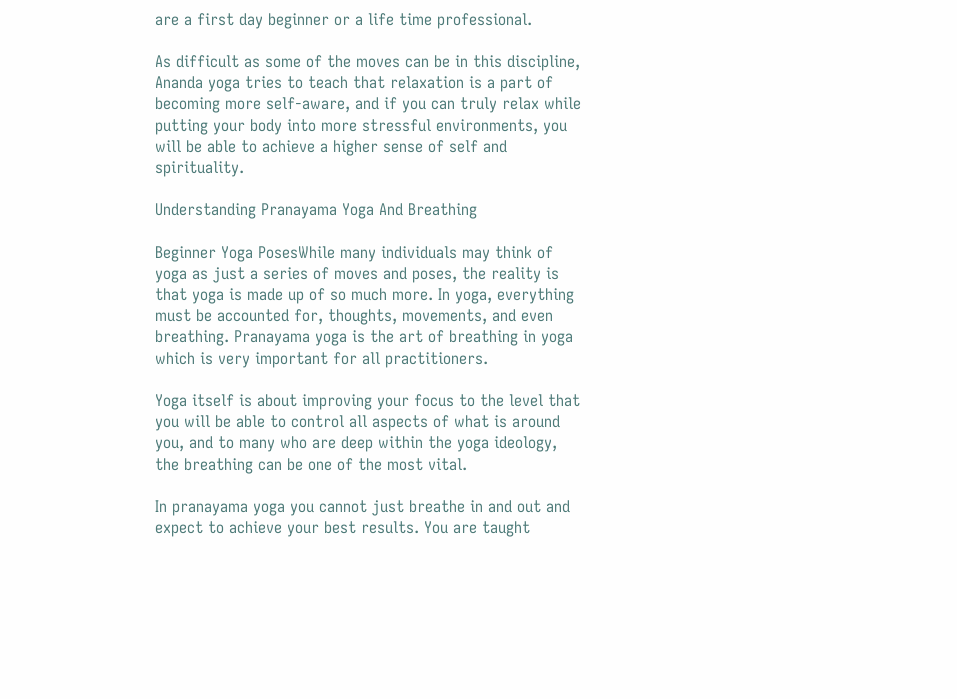are a first day beginner or a life time professional.

As difficult as some of the moves can be in this discipline, Ananda yoga tries to teach that relaxation is a part of becoming more self-aware, and if you can truly relax while putting your body into more stressful environments, you will be able to achieve a higher sense of self and spirituality.

Understanding Pranayama Yoga And Breathing

Beginner Yoga PosesWhile many individuals may think of yoga as just a series of moves and poses, the reality is that yoga is made up of so much more. In yoga, everything must be accounted for, thoughts, movements, and even breathing. Pranayama yoga is the art of breathing in yoga which is very important for all practitioners.

Yoga itself is about improving your focus to the level that you will be able to control all aspects of what is around you, and to many who are deep within the yoga ideology, the breathing can be one of the most vital.

In pranayama yoga you cannot just breathe in and out and expect to achieve your best results. You are taught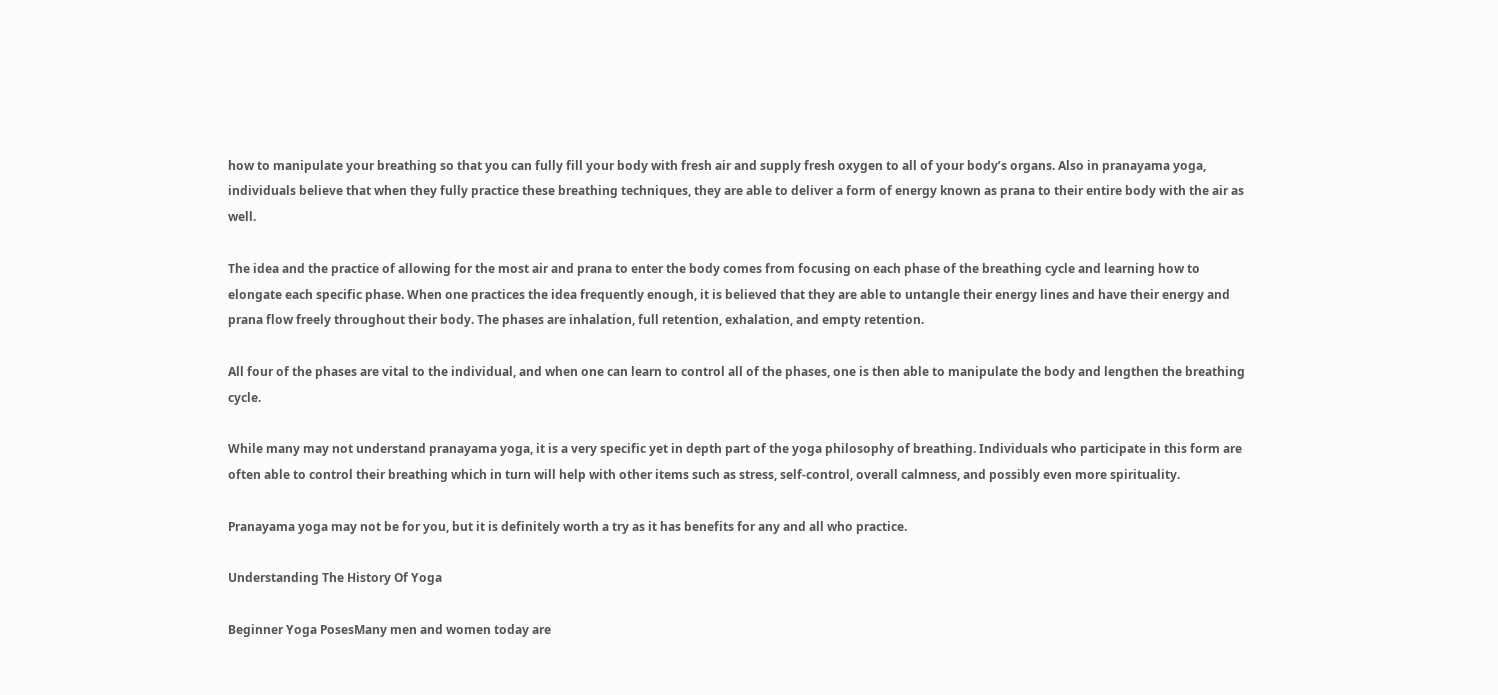how to manipulate your breathing so that you can fully fill your body with fresh air and supply fresh oxygen to all of your body’s organs. Also in pranayama yoga, individuals believe that when they fully practice these breathing techniques, they are able to deliver a form of energy known as prana to their entire body with the air as well.

The idea and the practice of allowing for the most air and prana to enter the body comes from focusing on each phase of the breathing cycle and learning how to elongate each specific phase. When one practices the idea frequently enough, it is believed that they are able to untangle their energy lines and have their energy and prana flow freely throughout their body. The phases are inhalation, full retention, exhalation, and empty retention.

All four of the phases are vital to the individual, and when one can learn to control all of the phases, one is then able to manipulate the body and lengthen the breathing cycle.

While many may not understand pranayama yoga, it is a very specific yet in depth part of the yoga philosophy of breathing. Individuals who participate in this form are often able to control their breathing which in turn will help with other items such as stress, self-control, overall calmness, and possibly even more spirituality.

Pranayama yoga may not be for you, but it is definitely worth a try as it has benefits for any and all who practice.

Understanding The History Of Yoga

Beginner Yoga PosesMany men and women today are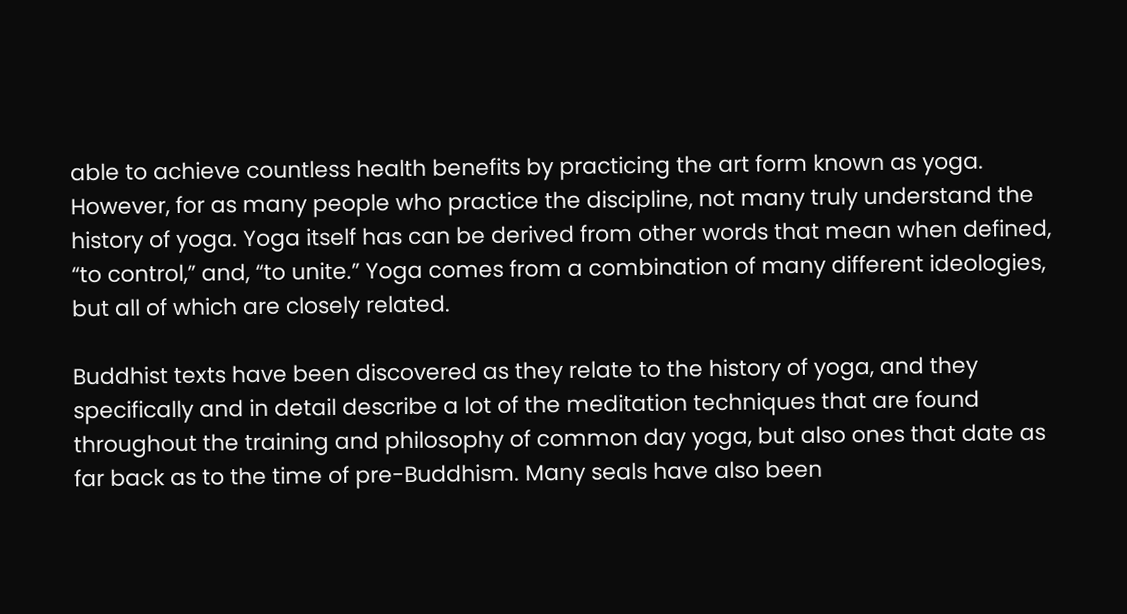able to achieve countless health benefits by practicing the art form known as yoga. However, for as many people who practice the discipline, not many truly understand the history of yoga. Yoga itself has can be derived from other words that mean when defined, “to control,” and, “to unite.” Yoga comes from a combination of many different ideologies, but all of which are closely related.

Buddhist texts have been discovered as they relate to the history of yoga, and they specifically and in detail describe a lot of the meditation techniques that are found throughout the training and philosophy of common day yoga, but also ones that date as far back as to the time of pre-Buddhism. Many seals have also been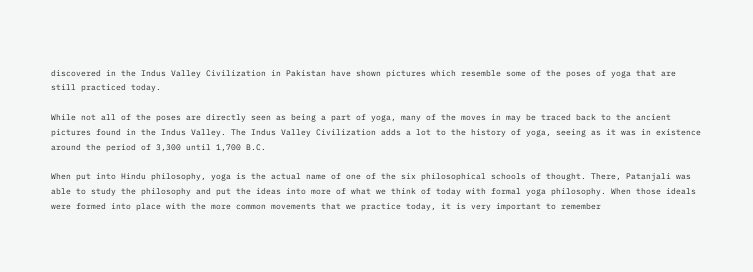discovered in the Indus Valley Civilization in Pakistan have shown pictures which resemble some of the poses of yoga that are still practiced today.

While not all of the poses are directly seen as being a part of yoga, many of the moves in may be traced back to the ancient pictures found in the Indus Valley. The Indus Valley Civilization adds a lot to the history of yoga, seeing as it was in existence around the period of 3,300 until 1,700 B.C.

When put into Hindu philosophy, yoga is the actual name of one of the six philosophical schools of thought. There, Patanjali was able to study the philosophy and put the ideas into more of what we think of today with formal yoga philosophy. When those ideals were formed into place with the more common movements that we practice today, it is very important to remember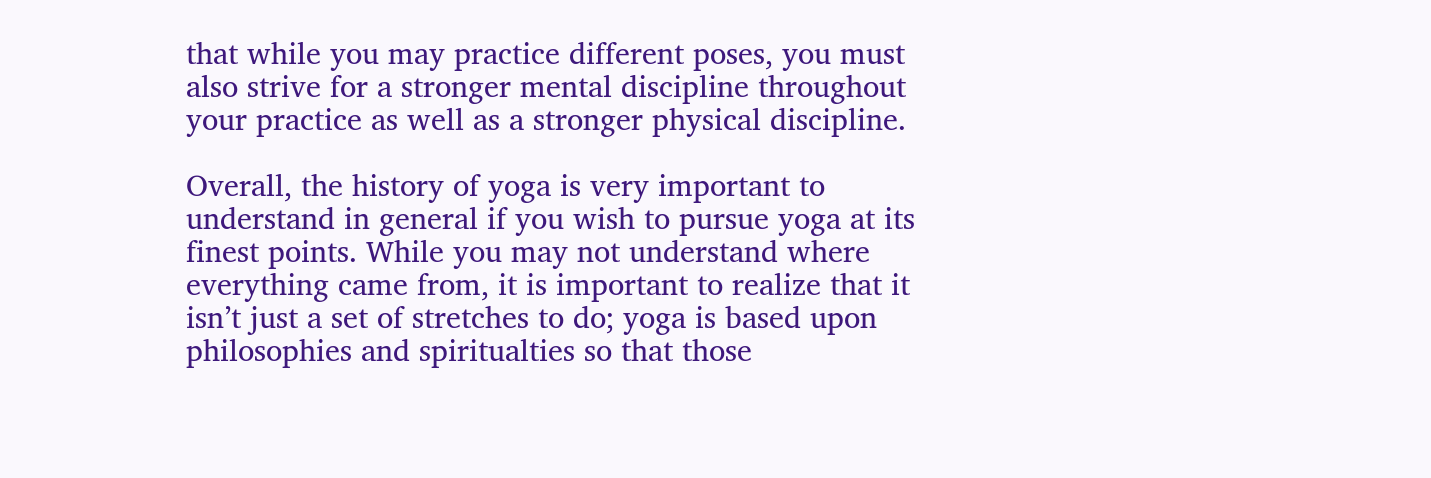that while you may practice different poses, you must also strive for a stronger mental discipline throughout your practice as well as a stronger physical discipline.

Overall, the history of yoga is very important to understand in general if you wish to pursue yoga at its finest points. While you may not understand where everything came from, it is important to realize that it isn’t just a set of stretches to do; yoga is based upon philosophies and spiritualties so that those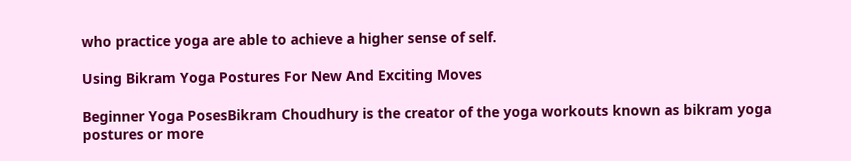who practice yoga are able to achieve a higher sense of self.

Using Bikram Yoga Postures For New And Exciting Moves

Beginner Yoga PosesBikram Choudhury is the creator of the yoga workouts known as bikram yoga postures or more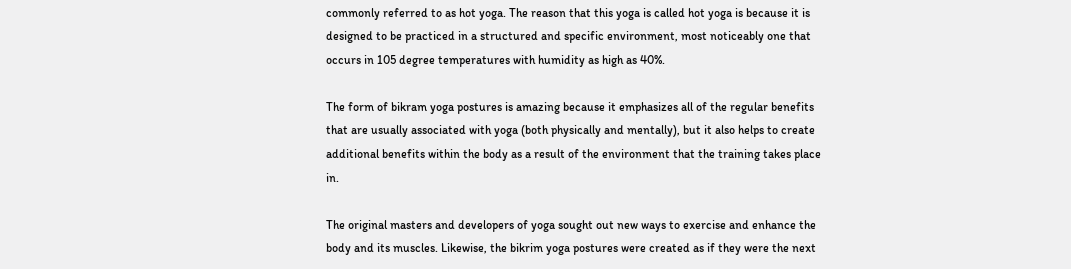commonly referred to as hot yoga. The reason that this yoga is called hot yoga is because it is designed to be practiced in a structured and specific environment, most noticeably one that occurs in 105 degree temperatures with humidity as high as 40%.

The form of bikram yoga postures is amazing because it emphasizes all of the regular benefits that are usually associated with yoga (both physically and mentally), but it also helps to create additional benefits within the body as a result of the environment that the training takes place in.

The original masters and developers of yoga sought out new ways to exercise and enhance the body and its muscles. Likewise, the bikrim yoga postures were created as if they were the next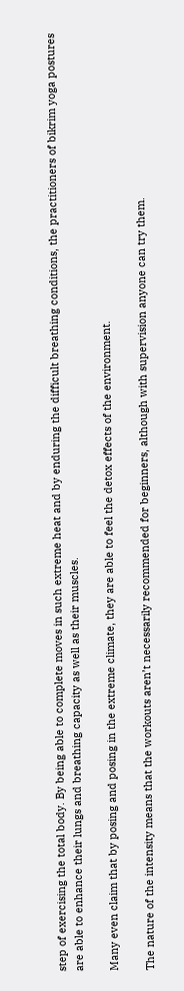step of exercising the total body. By being able to complete moves in such extreme heat and by enduring the difficult breathing conditions, the practitioners of bikrim yoga postures are able to enhance their lungs and breathing capacity as well as their muscles.

Many even claim that by posing and posing in the extreme climate, they are able to feel the detox effects of the environment.

The nature of the intensity means that the workouts aren’t necessarily recommended for beginners, although with supervision anyone can try them.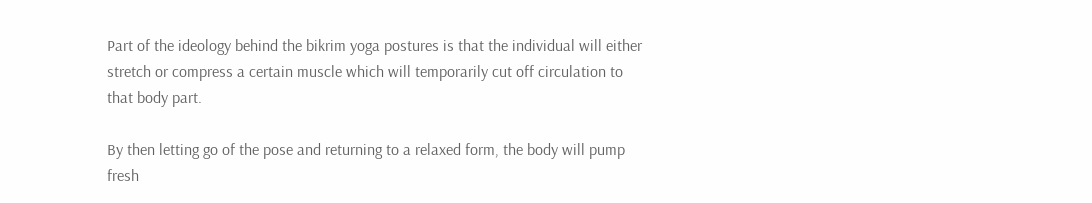Part of the ideology behind the bikrim yoga postures is that the individual will either stretch or compress a certain muscle which will temporarily cut off circulation to that body part.

By then letting go of the pose and returning to a relaxed form, the body will pump fresh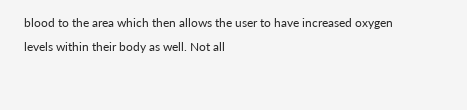blood to the area which then allows the user to have increased oxygen levels within their body as well. Not all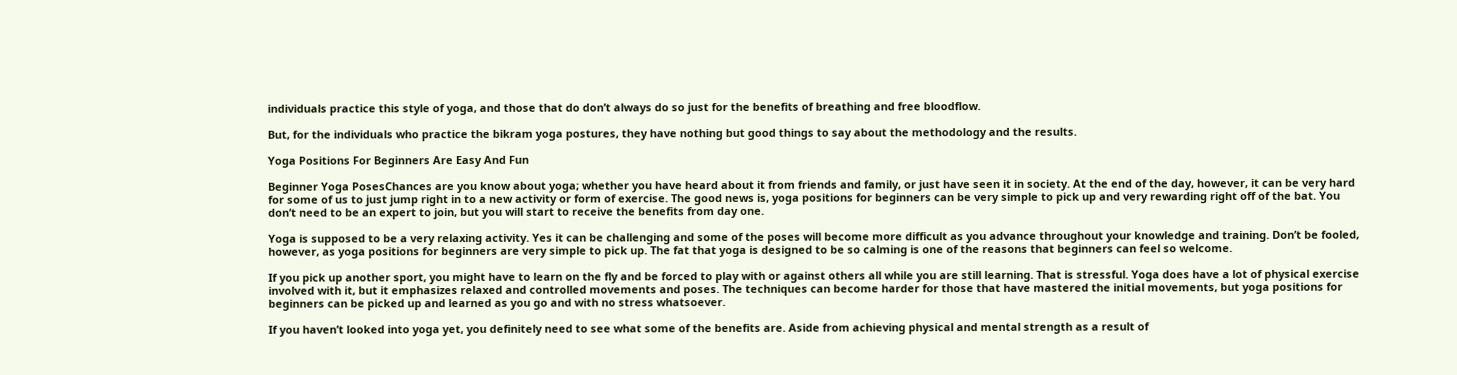individuals practice this style of yoga, and those that do don’t always do so just for the benefits of breathing and free bloodflow.

But, for the individuals who practice the bikram yoga postures, they have nothing but good things to say about the methodology and the results.

Yoga Positions For Beginners Are Easy And Fun

Beginner Yoga PosesChances are you know about yoga; whether you have heard about it from friends and family, or just have seen it in society. At the end of the day, however, it can be very hard for some of us to just jump right in to a new activity or form of exercise. The good news is, yoga positions for beginners can be very simple to pick up and very rewarding right off of the bat. You don’t need to be an expert to join, but you will start to receive the benefits from day one.

Yoga is supposed to be a very relaxing activity. Yes it can be challenging and some of the poses will become more difficult as you advance throughout your knowledge and training. Don’t be fooled, however, as yoga positions for beginners are very simple to pick up. The fat that yoga is designed to be so calming is one of the reasons that beginners can feel so welcome.

If you pick up another sport, you might have to learn on the fly and be forced to play with or against others all while you are still learning. That is stressful. Yoga does have a lot of physical exercise involved with it, but it emphasizes relaxed and controlled movements and poses. The techniques can become harder for those that have mastered the initial movements, but yoga positions for beginners can be picked up and learned as you go and with no stress whatsoever.

If you haven’t looked into yoga yet, you definitely need to see what some of the benefits are. Aside from achieving physical and mental strength as a result of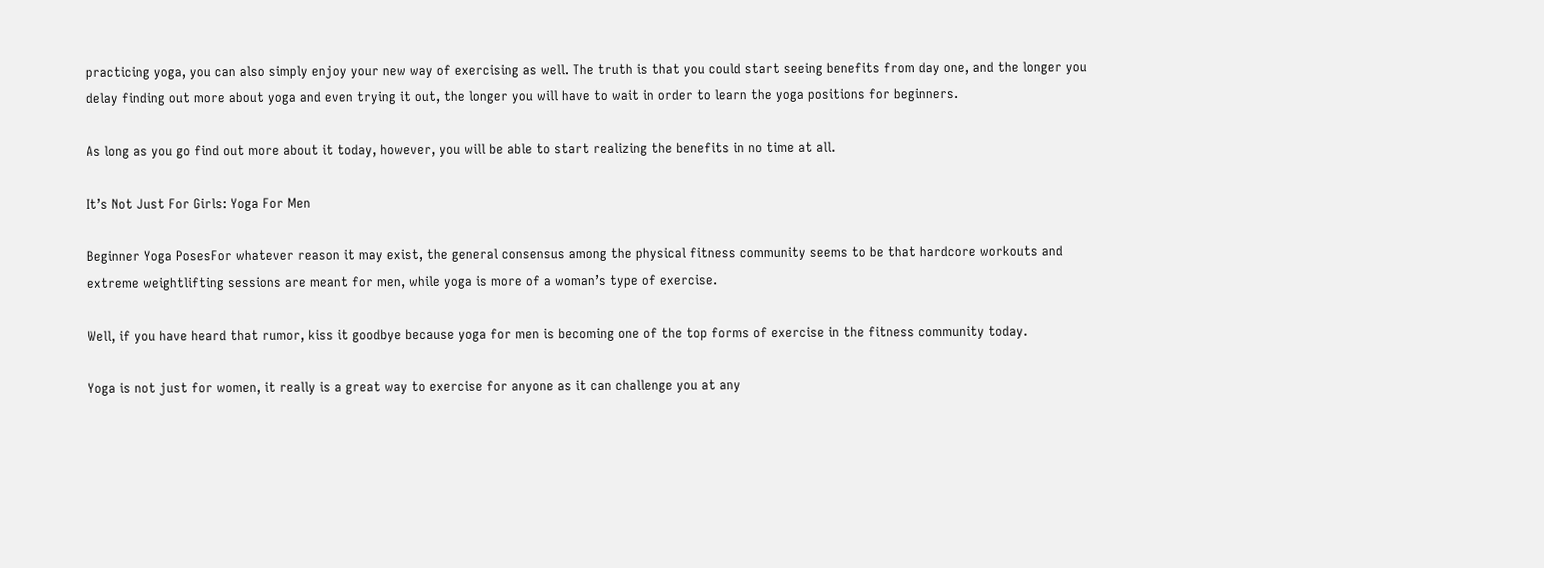practicing yoga, you can also simply enjoy your new way of exercising as well. The truth is that you could start seeing benefits from day one, and the longer you delay finding out more about yoga and even trying it out, the longer you will have to wait in order to learn the yoga positions for beginners.

As long as you go find out more about it today, however, you will be able to start realizing the benefits in no time at all.

It’s Not Just For Girls: Yoga For Men

Beginner Yoga PosesFor whatever reason it may exist, the general consensus among the physical fitness community seems to be that hardcore workouts and extreme weightlifting sessions are meant for men, while yoga is more of a woman’s type of exercise.

Well, if you have heard that rumor, kiss it goodbye because yoga for men is becoming one of the top forms of exercise in the fitness community today.

Yoga is not just for women, it really is a great way to exercise for anyone as it can challenge you at any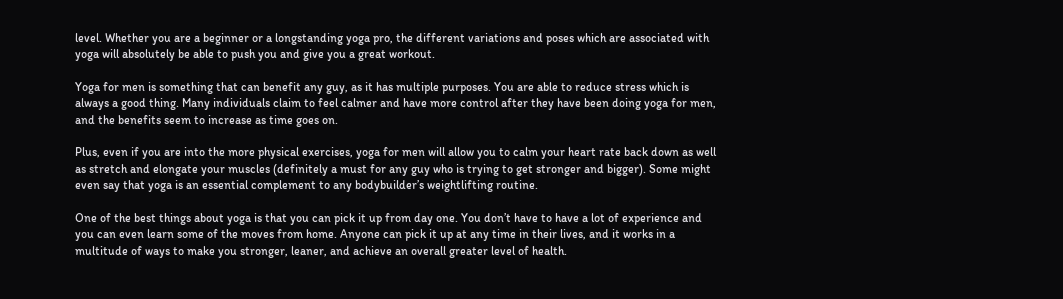level. Whether you are a beginner or a longstanding yoga pro, the different variations and poses which are associated with yoga will absolutely be able to push you and give you a great workout.

Yoga for men is something that can benefit any guy, as it has multiple purposes. You are able to reduce stress which is always a good thing. Many individuals claim to feel calmer and have more control after they have been doing yoga for men, and the benefits seem to increase as time goes on.

Plus, even if you are into the more physical exercises, yoga for men will allow you to calm your heart rate back down as well as stretch and elongate your muscles (definitely a must for any guy who is trying to get stronger and bigger). Some might even say that yoga is an essential complement to any bodybuilder’s weightlifting routine.

One of the best things about yoga is that you can pick it up from day one. You don’t have to have a lot of experience and you can even learn some of the moves from home. Anyone can pick it up at any time in their lives, and it works in a multitude of ways to make you stronger, leaner, and achieve an overall greater level of health.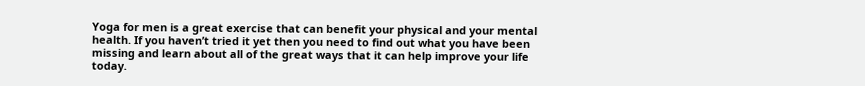Yoga for men is a great exercise that can benefit your physical and your mental health. If you haven’t tried it yet then you need to find out what you have been missing and learn about all of the great ways that it can help improve your life today.